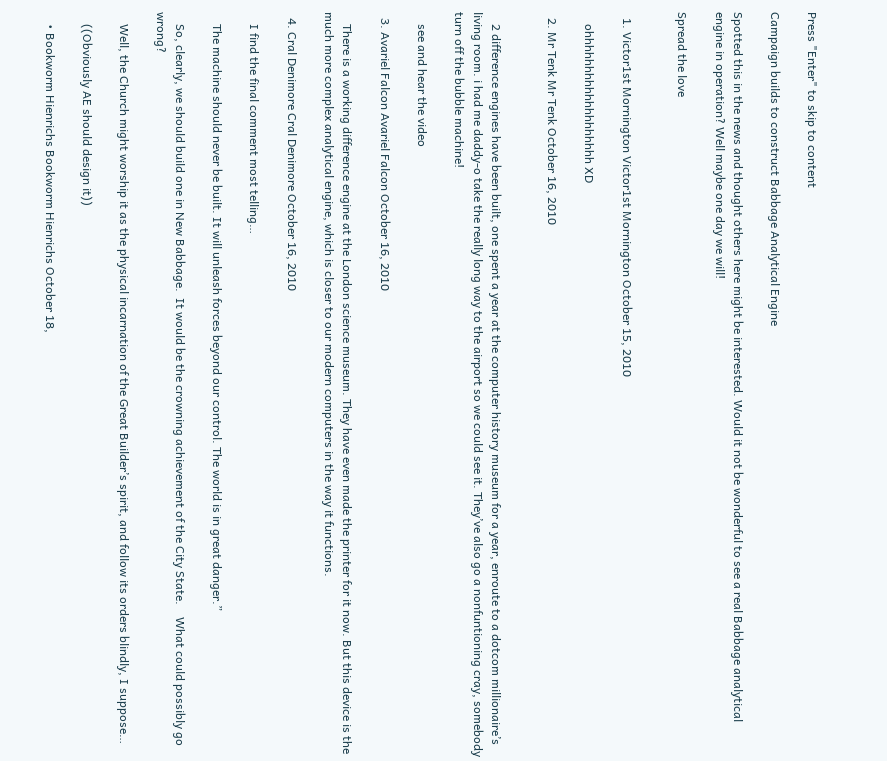Press "Enter" to skip to content

Campaign builds to construct Babbage Analytical Engine

Spotted this in the news and thought others here might be interested. Would it not be wonderful to see a real Babbage analytical engine in operation? Well maybe one day we will!

Spread the love


  1. Victor1st Mornington Victor1st Mornington October 15, 2010

    ohhhhhhhhhhhhhhhhhhh XD

  2. Mr Tenk Mr Tenk October 16, 2010


    2 difference engines have been built, one spent a year at the computer history museum for a year, enroute to a dotcom millionaire’s living room. i had me daddy-o take the really long way to the airport so we could see it. They’ve also go a nonfuntioning cray, somebody turn off the bubble machine!

    see and hear the video

  3. Avariel Falcon Avariel Falcon October 16, 2010

    There is a working difference engine at the London science museum. They have even made the printer for it now. But this device is the much more complex analytical engine, which is closer to our modern computers in the way it functions.

  4. Cral Denimore Cral Denimore October 16, 2010

    I find the final comment most telling…

    The machine should never be built. It will unleash forces beyond our control. The world is in great danger.”

    So, clearly, we should build one in New Babbage.  It would be the crowning achievement of the City State.    What could possibly go wrong?

    Well, the Church might worship it as the physical incarnation of the Great Builder’s spirit, and follow its orders blindly, I suppose…

    ((Obviously AE should design it))

    • Bookworm Hienrichs Bookworm Hienrichs October 18,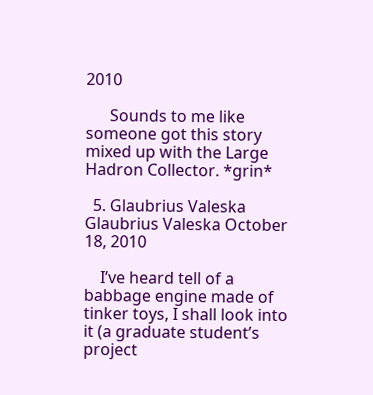2010

      Sounds to me like someone got this story mixed up with the Large Hadron Collector. *grin*

  5. Glaubrius Valeska Glaubrius Valeska October 18, 2010

    I’ve heard tell of a babbage engine made of tinker toys, I shall look into it (a graduate student’s project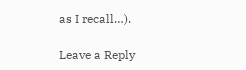as I recall…).

Leave a Reply